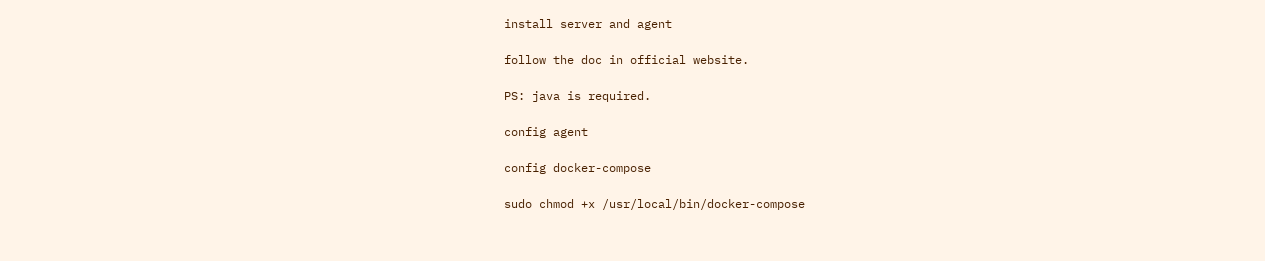install server and agent

follow the doc in official website.

PS: java is required.

config agent

config docker-compose

sudo chmod +x /usr/local/bin/docker-compose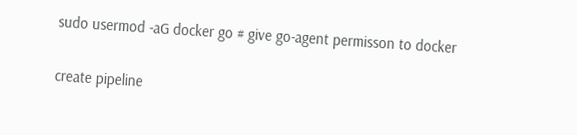sudo usermod -aG docker go # give go-agent permisson to docker

create pipeline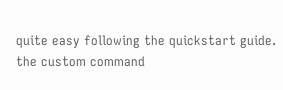quite easy following the quickstart guide. the custom command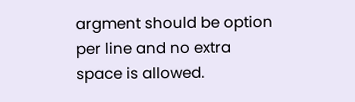argment should be option per line and no extra space is allowed.